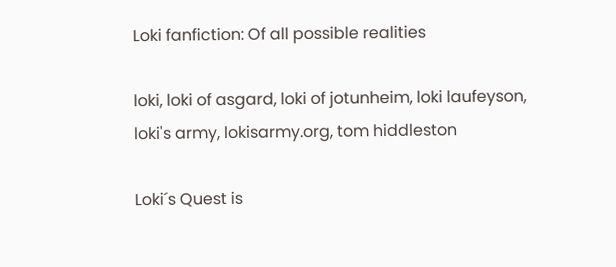Loki fanfiction: Of all possible realities

loki, loki of asgard, loki of jotunheim, loki laufeyson, loki's army, lokisarmy.org, tom hiddleston

Loki´s Quest is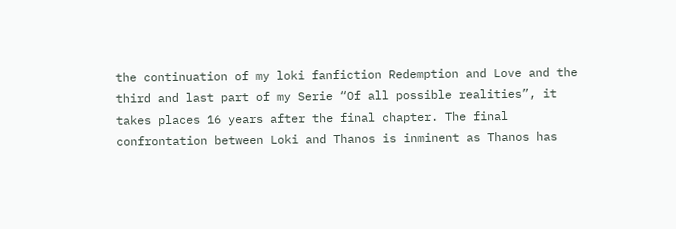the continuation of my loki fanfiction Redemption and Love and the third and last part of my Serie “Of all possible realities”, it takes places 16 years after the final chapter. The final confrontation between Loki and Thanos is inminent as Thanos has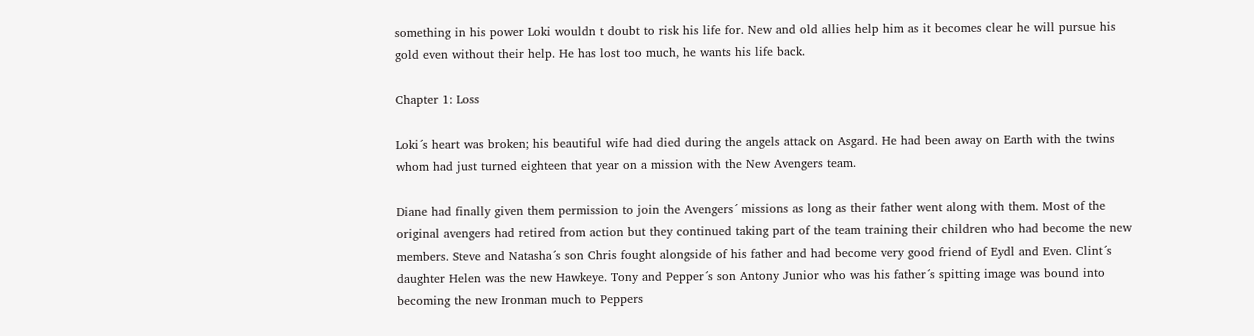something in his power Loki wouldn t doubt to risk his life for. New and old allies help him as it becomes clear he will pursue his gold even without their help. He has lost too much, he wants his life back.

Chapter 1: Loss

Loki´s heart was broken; his beautiful wife had died during the angels attack on Asgard. He had been away on Earth with the twins whom had just turned eighteen that year on a mission with the New Avengers team.

Diane had finally given them permission to join the Avengers´ missions as long as their father went along with them. Most of the original avengers had retired from action but they continued taking part of the team training their children who had become the new members. Steve and Natasha´s son Chris fought alongside of his father and had become very good friend of Eydl and Even. Clint´s daughter Helen was the new Hawkeye. Tony and Pepper´s son Antony Junior who was his father´s spitting image was bound into becoming the new Ironman much to Peppers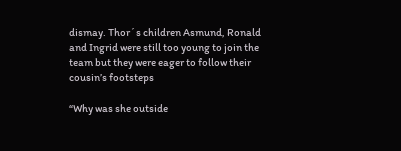dismay. Thor´s children Asmund, Ronald and Ingrid were still too young to join the team but they were eager to follow their cousin’s footsteps

“Why was she outside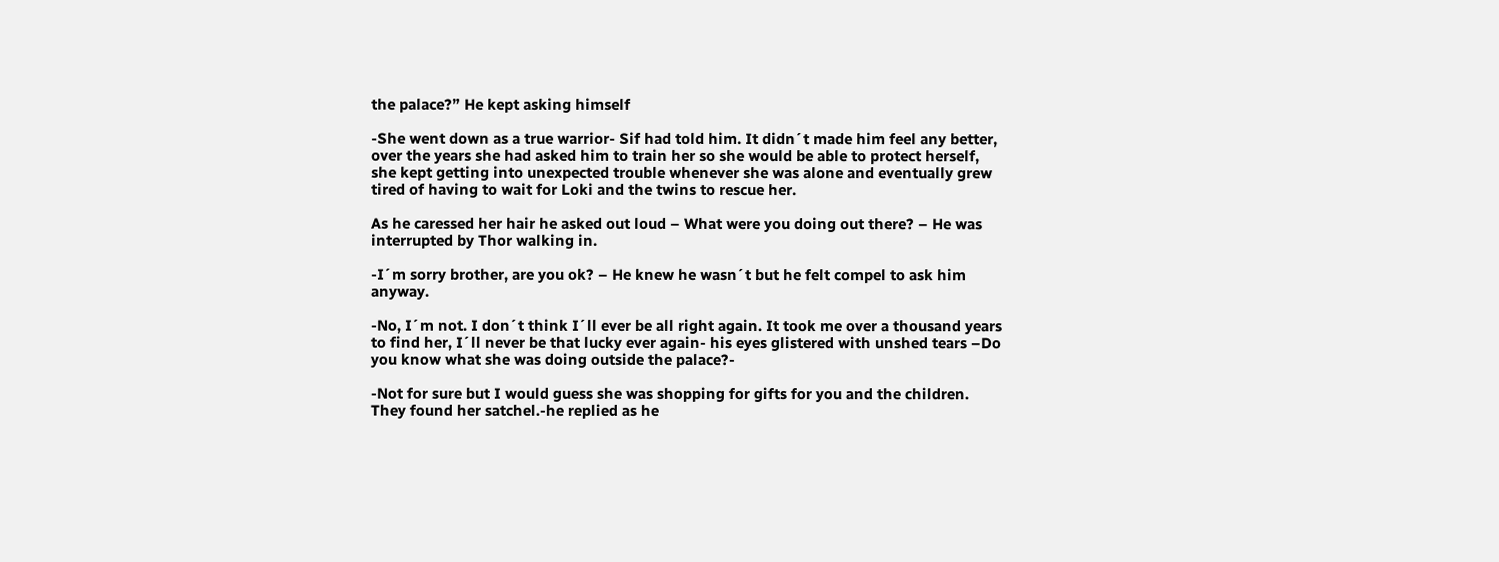the palace?” He kept asking himself

-She went down as a true warrior- Sif had told him. It didn´t made him feel any better, over the years she had asked him to train her so she would be able to protect herself, she kept getting into unexpected trouble whenever she was alone and eventually grew tired of having to wait for Loki and the twins to rescue her.

As he caressed her hair he asked out loud – What were you doing out there? – He was interrupted by Thor walking in.

-I´m sorry brother, are you ok? – He knew he wasn´t but he felt compel to ask him anyway.

-No, I´m not. I don´t think I´ll ever be all right again. It took me over a thousand years to find her, I´ll never be that lucky ever again- his eyes glistered with unshed tears –Do you know what she was doing outside the palace?-

-Not for sure but I would guess she was shopping for gifts for you and the children. They found her satchel.-he replied as he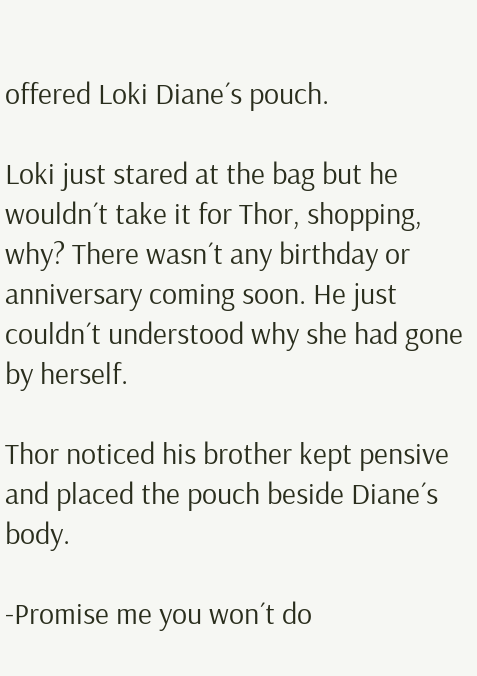offered Loki Diane´s pouch.

Loki just stared at the bag but he wouldn´t take it for Thor, shopping, why? There wasn´t any birthday or anniversary coming soon. He just couldn´t understood why she had gone by herself.

Thor noticed his brother kept pensive and placed the pouch beside Diane´s body.

-Promise me you won´t do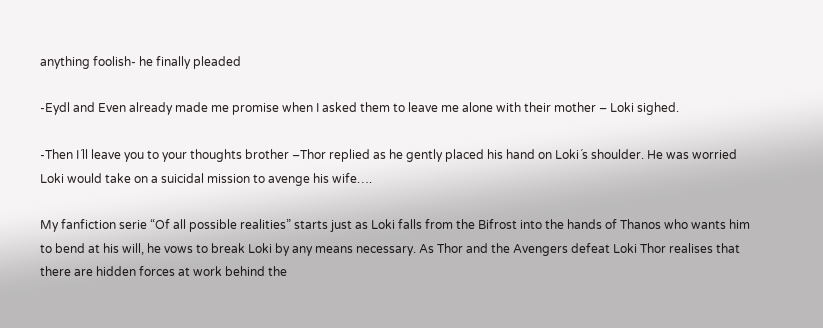anything foolish- he finally pleaded

-Eydl and Even already made me promise when I asked them to leave me alone with their mother – Loki sighed.

-Then I´ll leave you to your thoughts brother –Thor replied as he gently placed his hand on Loki´s shoulder. He was worried Loki would take on a suicidal mission to avenge his wife….

My fanfiction serie “Of all possible realities” starts just as Loki falls from the Bifrost into the hands of Thanos who wants him to bend at his will, he vows to break Loki by any means necessary. As Thor and the Avengers defeat Loki Thor realises that there are hidden forces at work behind the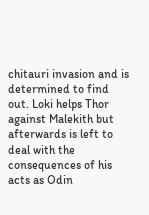chitauri invasion and is determined to find out. Loki helps Thor against Malekith but afterwards is left to deal with the consequences of his acts as Odin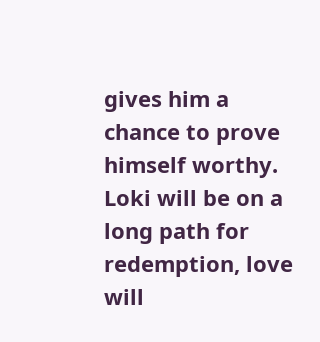gives him a chance to prove himself worthy. Loki will be on a long path for redemption, love will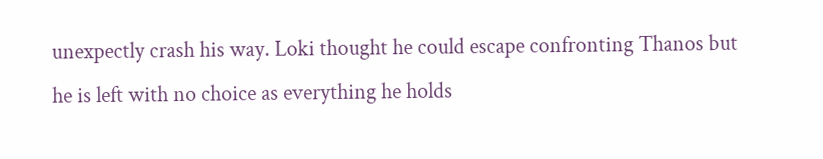unexpectly crash his way. Loki thought he could escape confronting Thanos but he is left with no choice as everything he holds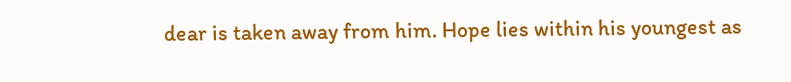dear is taken away from him. Hope lies within his youngest as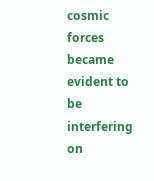cosmic forces became evident to be interfering on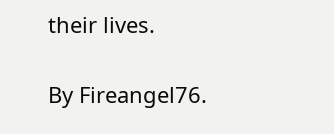their lives.

By Fireangel76.